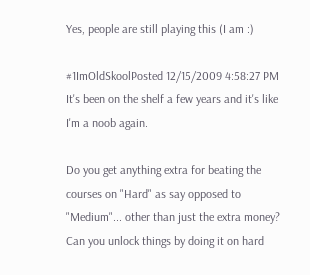Yes, people are still playing this (I am :)

#1ImOldSkoolPosted 12/15/2009 4:58:27 PM
It's been on the shelf a few years and it's like I'm a noob again.

Do you get anything extra for beating the courses on "Hard" as say opposed to "Medium"... other than just the extra money? Can you unlock things by doing it on hard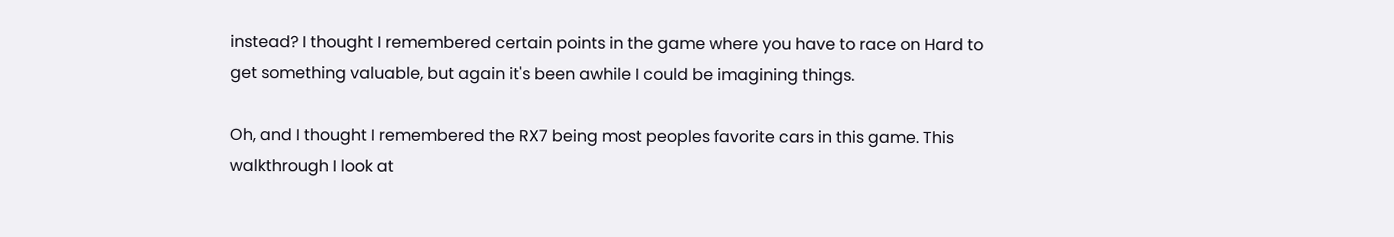instead? I thought I remembered certain points in the game where you have to race on Hard to get something valuable, but again it's been awhile I could be imagining things.

Oh, and I thought I remembered the RX7 being most peoples favorite cars in this game. This walkthrough I look at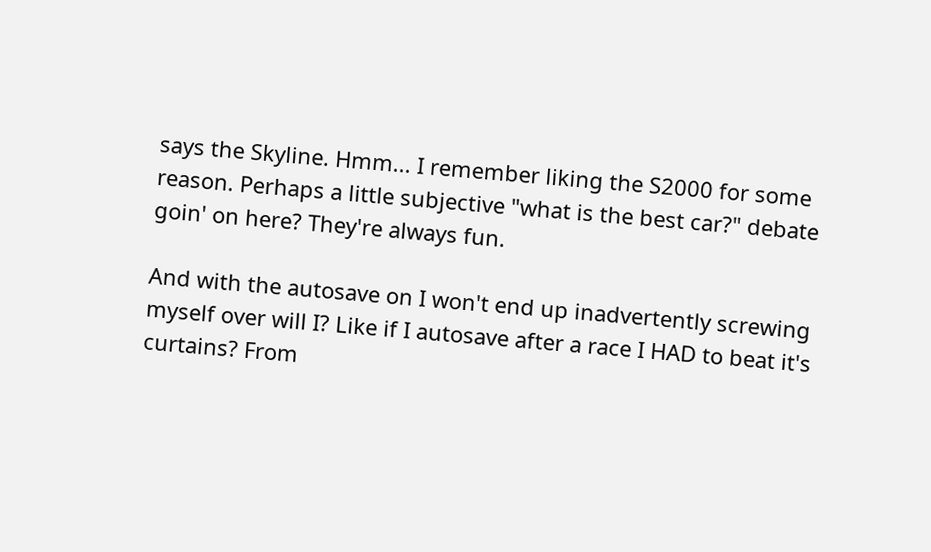says the Skyline. Hmm... I remember liking the S2000 for some reason. Perhaps a little subjective "what is the best car?" debate goin' on here? They're always fun.

And with the autosave on I won't end up inadvertently screwing myself over will I? Like if I autosave after a race I HAD to beat it's curtains? From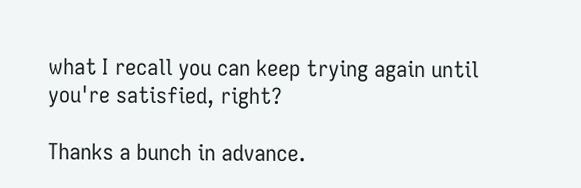what I recall you can keep trying again until you're satisfied, right?

Thanks a bunch in advance.